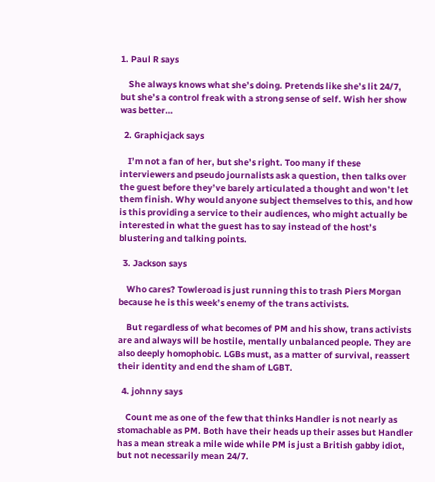1. Paul R says

    She always knows what she’s doing. Pretends like she’s lit 24/7, but she’s a control freak with a strong sense of self. Wish her show was better…

  2. Graphicjack says

    I’m not a fan of her, but she’s right. Too many if these interviewers and pseudo journalists ask a question, then talks over the guest before they’ve barely articulated a thought and won’t let them finish. Why would anyone subject themselves to this, and how is this providing a service to their audiences, who might actually be interested in what the guest has to say instead of the host’s blustering and talking points.

  3. Jackson says

    Who cares? Towleroad is just running this to trash Piers Morgan because he is this week’s enemy of the trans activists.

    But regardless of what becomes of PM and his show, trans activists are and always will be hostile, mentally unbalanced people. They are also deeply homophobic. LGBs must, as a matter of survival, reassert their identity and end the sham of LGBT.

  4. johnny says

    Count me as one of the few that thinks Handler is not nearly as stomachable as PM. Both have their heads up their asses but Handler has a mean streak a mile wide while PM is just a British gabby idiot, but not necessarily mean 24/7.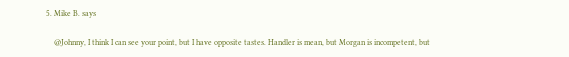5. Mike B. says

    @Johnny, I think I can see your point, but I have opposite tastes. Handler is mean, but Morgan is incompetent, but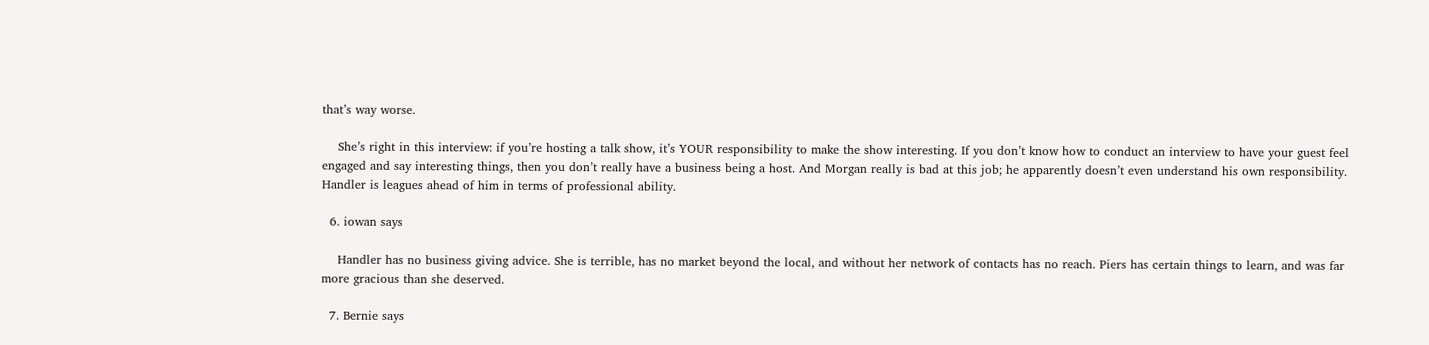that’s way worse.

    She’s right in this interview: if you’re hosting a talk show, it’s YOUR responsibility to make the show interesting. If you don’t know how to conduct an interview to have your guest feel engaged and say interesting things, then you don’t really have a business being a host. And Morgan really is bad at this job; he apparently doesn’t even understand his own responsibility. Handler is leagues ahead of him in terms of professional ability.

  6. iowan says

    Handler has no business giving advice. She is terrible, has no market beyond the local, and without her network of contacts has no reach. Piers has certain things to learn, and was far more gracious than she deserved.

  7. Bernie says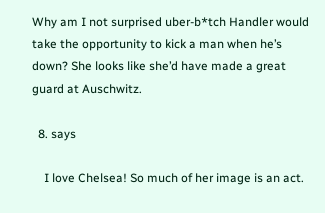Why am I not surprised uber-b*tch Handler would take the opportunity to kick a man when he’s down? She looks like she’d have made a great guard at Auschwitz.

  8. says

    I love Chelsea! So much of her image is an act.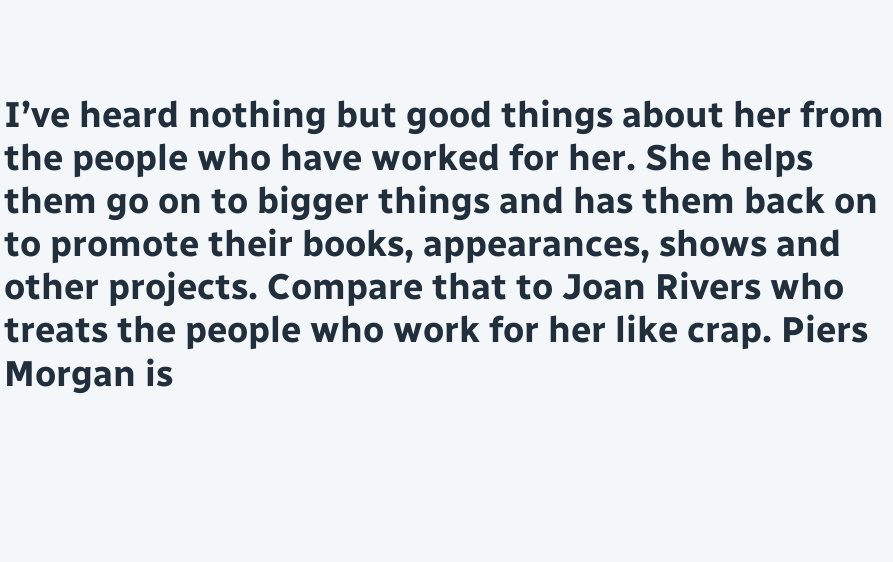I’ve heard nothing but good things about her from the people who have worked for her. She helps them go on to bigger things and has them back on to promote their books, appearances, shows and other projects. Compare that to Joan Rivers who treats the people who work for her like crap. Piers Morgan is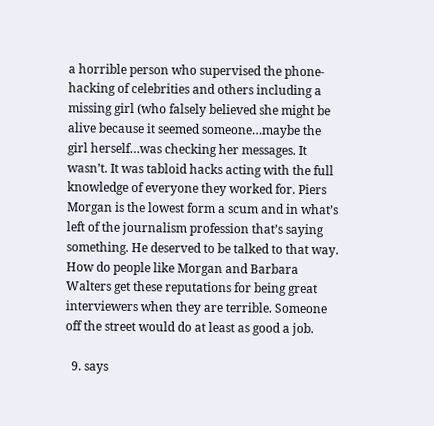a horrible person who supervised the phone-hacking of celebrities and others including a missing girl (who falsely believed she might be alive because it seemed someone…maybe the girl herself…was checking her messages. It wasn’t. It was tabloid hacks acting with the full knowledge of everyone they worked for. Piers Morgan is the lowest form a scum and in what’s left of the journalism profession that’s saying something. He deserved to be talked to that way. How do people like Morgan and Barbara Walters get these reputations for being great interviewers when they are terrible. Someone off the street would do at least as good a job.

  9. says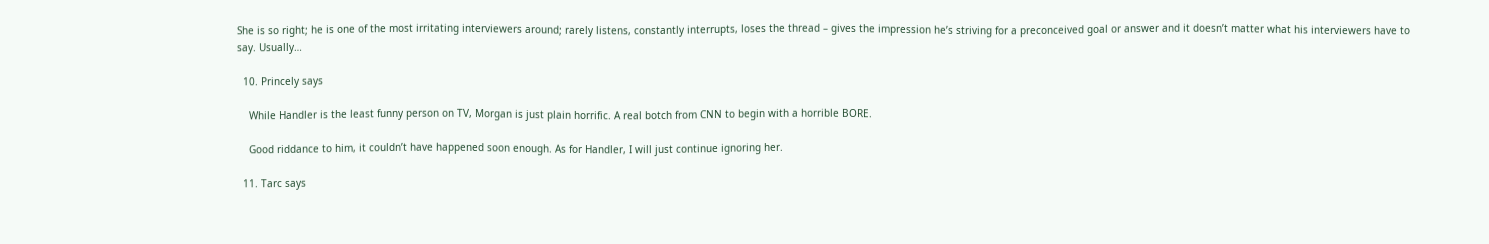She is so right; he is one of the most irritating interviewers around; rarely listens, constantly interrupts, loses the thread – gives the impression he’s striving for a preconceived goal or answer and it doesn’t matter what his interviewers have to say. Usually…

  10. Princely says

    While Handler is the least funny person on TV, Morgan is just plain horrific. A real botch from CNN to begin with a horrible BORE.

    Good riddance to him, it couldn’t have happened soon enough. As for Handler, I will just continue ignoring her.

  11. Tarc says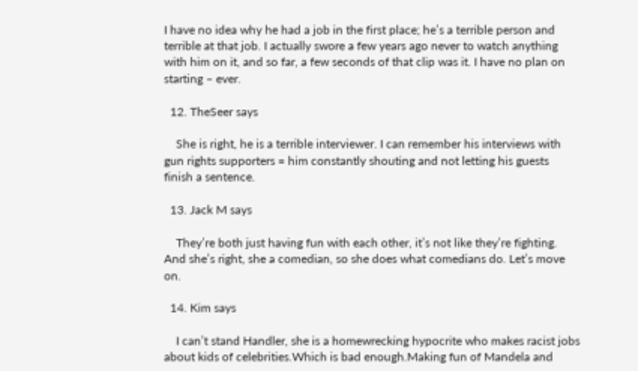I have no idea why he had a job in the first place; he’s a terrible person and terrible at that job. I actually swore a few years ago never to watch anything with him on it, and so far, a few seconds of that clip was it. I have no plan on starting – ever.

  12. TheSeer says

    She is right, he is a terrible interviewer. I can remember his interviews with gun rights supporters = him constantly shouting and not letting his guests finish a sentence.

  13. Jack M says

    They’re both just having fun with each other, it’s not like they’re fighting. And she’s right, she a comedian, so she does what comedians do. Let’s move on.

  14. Kim says

    I can’t stand Handler, she is a homewrecking hypocrite who makes racist jobs about kids of celebrities.Which is bad enough.Making fun of Mandela and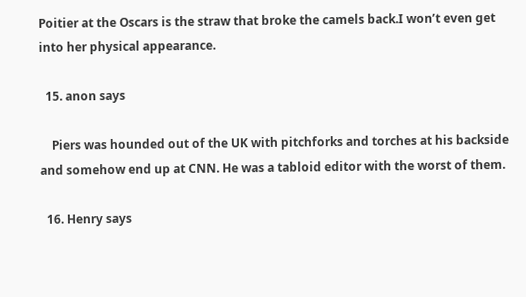Poitier at the Oscars is the straw that broke the camels back.I won’t even get into her physical appearance.

  15. anon says

    Piers was hounded out of the UK with pitchforks and torches at his backside and somehow end up at CNN. He was a tabloid editor with the worst of them.

  16. Henry says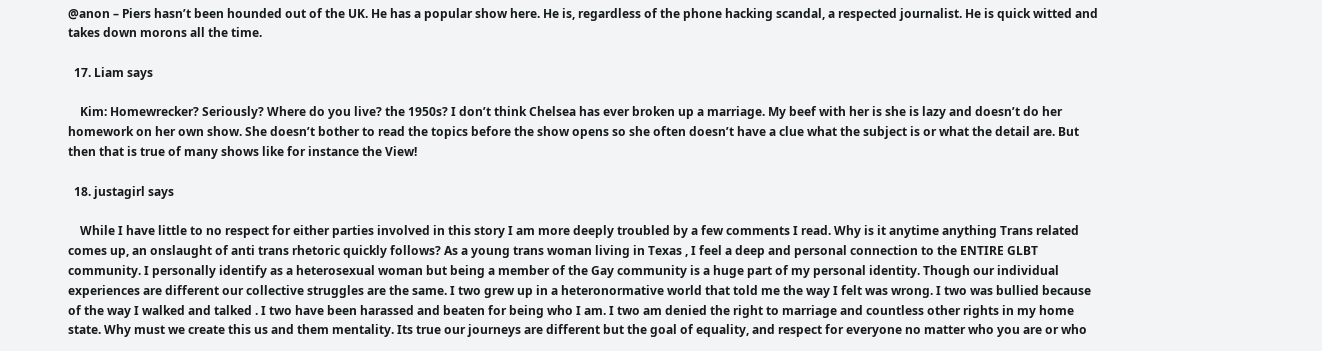@anon – Piers hasn’t been hounded out of the UK. He has a popular show here. He is, regardless of the phone hacking scandal, a respected journalist. He is quick witted and takes down morons all the time.

  17. Liam says

    Kim: Homewrecker? Seriously? Where do you live? the 1950s? I don’t think Chelsea has ever broken up a marriage. My beef with her is she is lazy and doesn’t do her homework on her own show. She doesn’t bother to read the topics before the show opens so she often doesn’t have a clue what the subject is or what the detail are. But then that is true of many shows like for instance the View!

  18. justagirl says

    While I have little to no respect for either parties involved in this story I am more deeply troubled by a few comments I read. Why is it anytime anything Trans related comes up, an onslaught of anti trans rhetoric quickly follows? As a young trans woman living in Texas , I feel a deep and personal connection to the ENTIRE GLBT community. I personally identify as a heterosexual woman but being a member of the Gay community is a huge part of my personal identity. Though our individual experiences are different our collective struggles are the same. I two grew up in a heteronormative world that told me the way I felt was wrong. I two was bullied because of the way I walked and talked . I two have been harassed and beaten for being who I am. I two am denied the right to marriage and countless other rights in my home state. Why must we create this us and them mentality. Its true our journeys are different but the goal of equality, and respect for everyone no matter who you are or who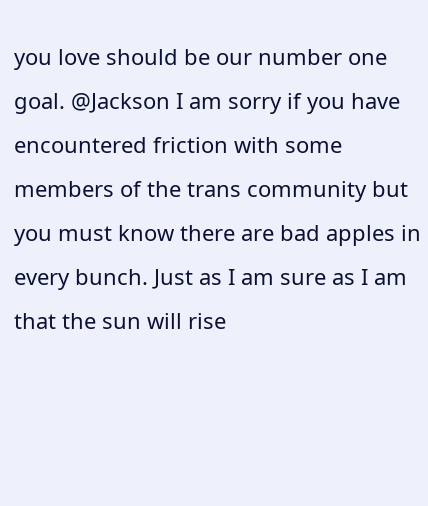you love should be our number one goal. @Jackson I am sorry if you have encountered friction with some members of the trans community but you must know there are bad apples in every bunch. Just as I am sure as I am that the sun will rise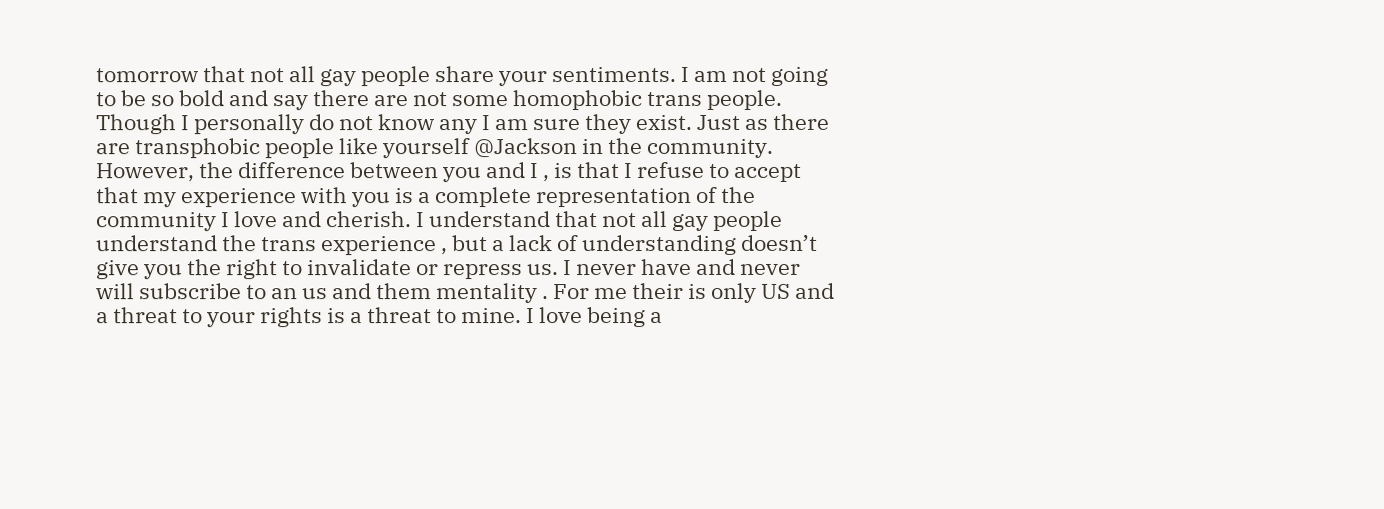tomorrow that not all gay people share your sentiments. I am not going to be so bold and say there are not some homophobic trans people. Though I personally do not know any I am sure they exist. Just as there are transphobic people like yourself @Jackson in the community. However, the difference between you and I , is that I refuse to accept that my experience with you is a complete representation of the community I love and cherish. I understand that not all gay people understand the trans experience , but a lack of understanding doesn’t give you the right to invalidate or repress us. I never have and never will subscribe to an us and them mentality . For me their is only US and a threat to your rights is a threat to mine. I love being a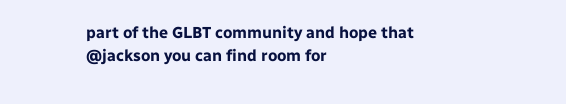part of the GLBT community and hope that @jackson you can find room for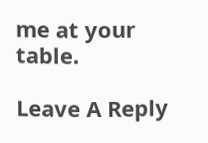me at your table.

Leave A Reply